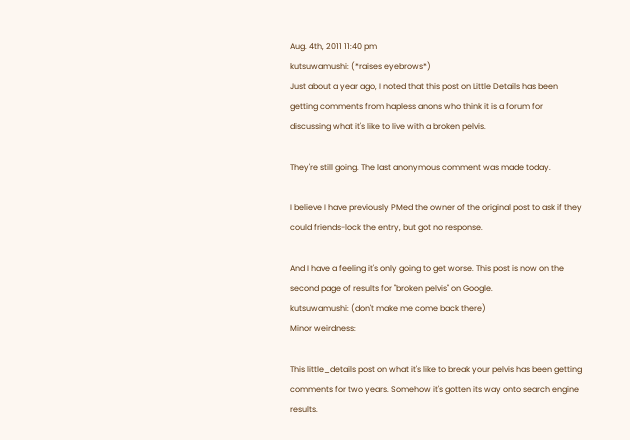Aug. 4th, 2011 11:40 pm
kutsuwamushi: (*raises eyebrows*)
Just about a year ago, I noted that this post on Little Details has been getting comments from hapless anons who think it is a forum for discussing what it's like to live with a broken pelvis.

They're still going. The last anonymous comment was made today.

I believe I have previously PMed the owner of the original post to ask if they could friends-lock the entry, but got no response.

And I have a feeling it's only going to get worse. This post is now on the second page of results for "broken pelvis" on Google.
kutsuwamushi: (don't make me come back there)
Minor weirdness:

This little_details post on what it's like to break your pelvis has been getting comments for two years. Somehow it's gotten its way onto search engine results.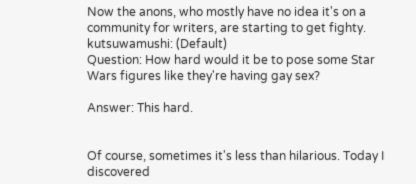Now the anons, who mostly have no idea it's on a community for writers, are starting to get fighty.
kutsuwamushi: (Default)
Question: How hard would it be to pose some Star Wars figures like they're having gay sex?

Answer: This hard.


Of course, sometimes it's less than hilarious. Today I discovered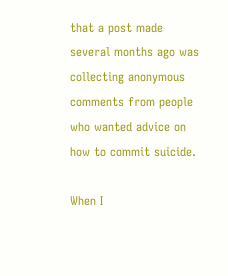that a post made several months ago was collecting anonymous comments from people who wanted advice on how to commit suicide.

When I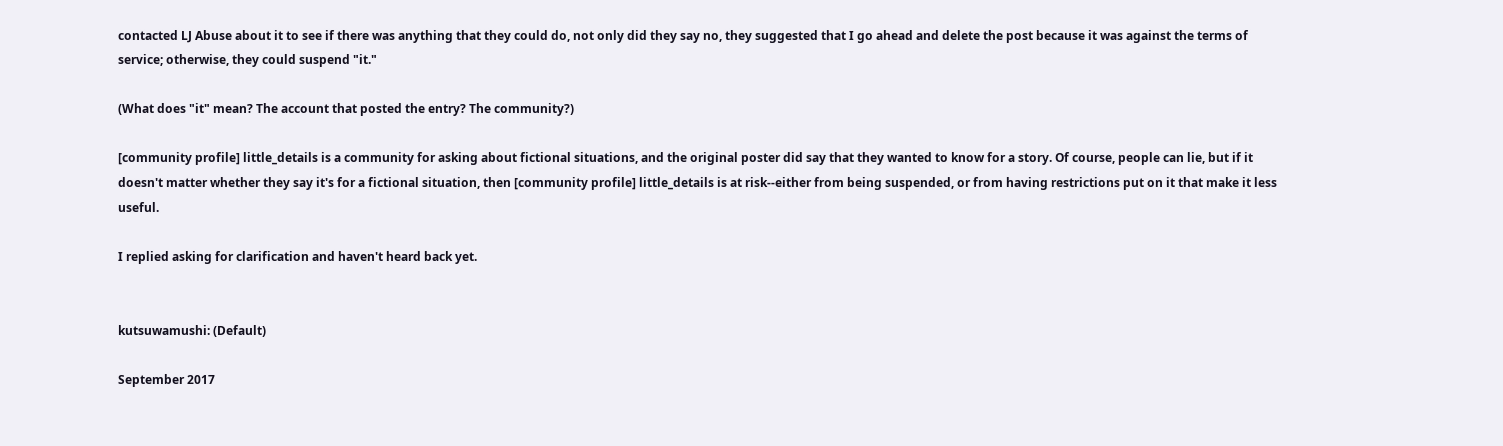contacted LJ Abuse about it to see if there was anything that they could do, not only did they say no, they suggested that I go ahead and delete the post because it was against the terms of service; otherwise, they could suspend "it."

(What does "it" mean? The account that posted the entry? The community?)

[community profile] little_details is a community for asking about fictional situations, and the original poster did say that they wanted to know for a story. Of course, people can lie, but if it doesn't matter whether they say it's for a fictional situation, then [community profile] little_details is at risk--either from being suspended, or from having restrictions put on it that make it less useful.

I replied asking for clarification and haven't heard back yet.


kutsuwamushi: (Default)

September 2017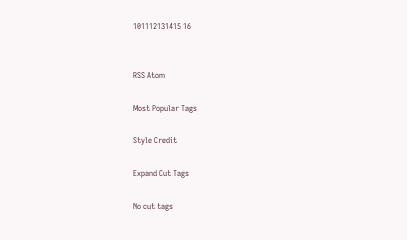101112131415 16


RSS Atom

Most Popular Tags

Style Credit

Expand Cut Tags

No cut tags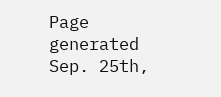Page generated Sep. 25th,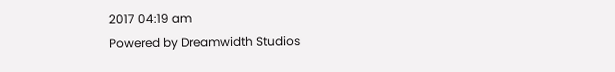2017 04:19 am
Powered by Dreamwidth Studios